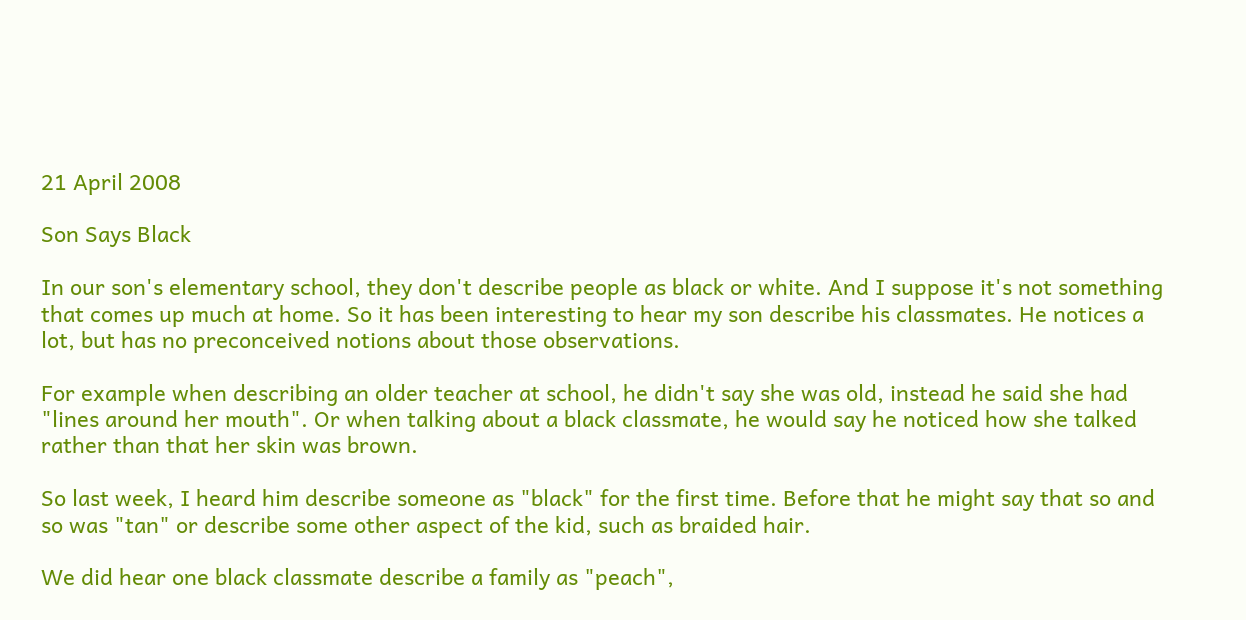21 April 2008

Son Says Black

In our son's elementary school, they don't describe people as black or white. And I suppose it's not something that comes up much at home. So it has been interesting to hear my son describe his classmates. He notices a lot, but has no preconceived notions about those observations.

For example when describing an older teacher at school, he didn't say she was old, instead he said she had "lines around her mouth". Or when talking about a black classmate, he would say he noticed how she talked rather than that her skin was brown.

So last week, I heard him describe someone as "black" for the first time. Before that he might say that so and so was "tan" or describe some other aspect of the kid, such as braided hair.

We did hear one black classmate describe a family as "peach",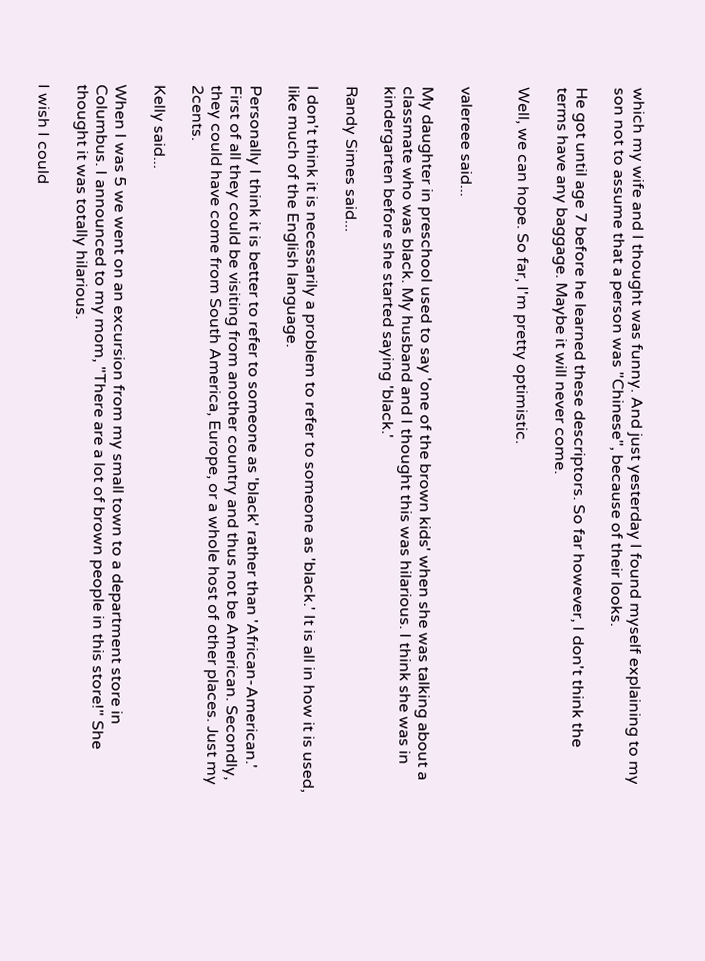which my wife and I thought was funny. And just yesterday I found myself explaining to my son not to assume that a person was "Chinese", because of their looks.

He got until age 7 before he learned these descriptors. So far however, I don't think the terms have any baggage. Maybe it will never come.

Well, we can hope. So far, I'm pretty optimistic.


valereee said...

My daughter in preschool used to say 'one of the brown kids' when she was talking about a classmate who was black. My husband and I thought this was hilarious. I think she was in kindergarten before she started saying 'black.'

Randy Simes said...

I don't think it is necessarily a problem to refer to someone as 'black.' It is all in how it is used, like much of the English language.

Personally I think it is better to refer to someone as 'black' rather than 'African-American.' First of all they could be visiting from another country and thus not be American. Secondly, they could have come from South America, Europe, or a whole host of other places. Just my 2cents.

Kelly said...

When I was 5 we went on an excursion from my small town to a department store in Columbus. I announced to my mom, "There are a lot of brown people in this store!" She thought it was totally hilarious.

I wish I could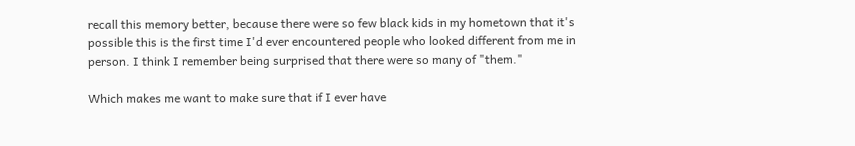recall this memory better, because there were so few black kids in my hometown that it's possible this is the first time I'd ever encountered people who looked different from me in person. I think I remember being surprised that there were so many of "them."

Which makes me want to make sure that if I ever have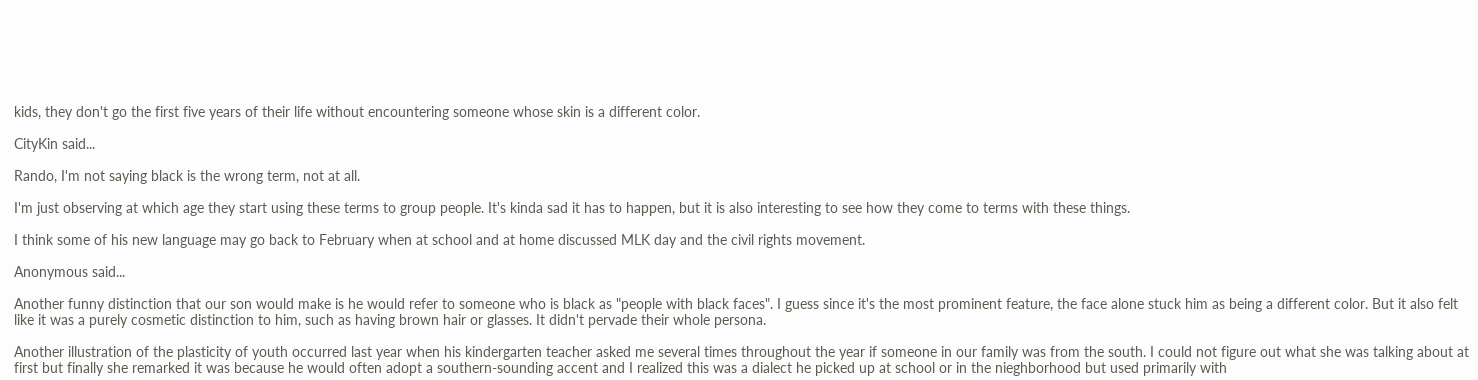kids, they don't go the first five years of their life without encountering someone whose skin is a different color.

CityKin said...

Rando, I'm not saying black is the wrong term, not at all.

I'm just observing at which age they start using these terms to group people. It's kinda sad it has to happen, but it is also interesting to see how they come to terms with these things.

I think some of his new language may go back to February when at school and at home discussed MLK day and the civil rights movement.

Anonymous said...

Another funny distinction that our son would make is he would refer to someone who is black as "people with black faces". I guess since it's the most prominent feature, the face alone stuck him as being a different color. But it also felt like it was a purely cosmetic distinction to him, such as having brown hair or glasses. It didn't pervade their whole persona.

Another illustration of the plasticity of youth occurred last year when his kindergarten teacher asked me several times throughout the year if someone in our family was from the south. I could not figure out what she was talking about at first but finally she remarked it was because he would often adopt a southern-sounding accent and I realized this was a dialect he picked up at school or in the nieghborhood but used primarily with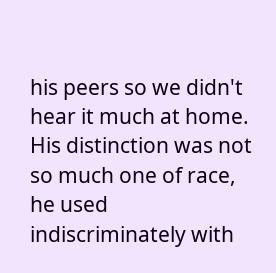his peers so we didn't hear it much at home. His distinction was not so much one of race, he used indiscriminately with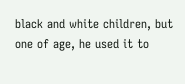black and white children, but one of age, he used it to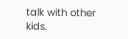talk with other kids.